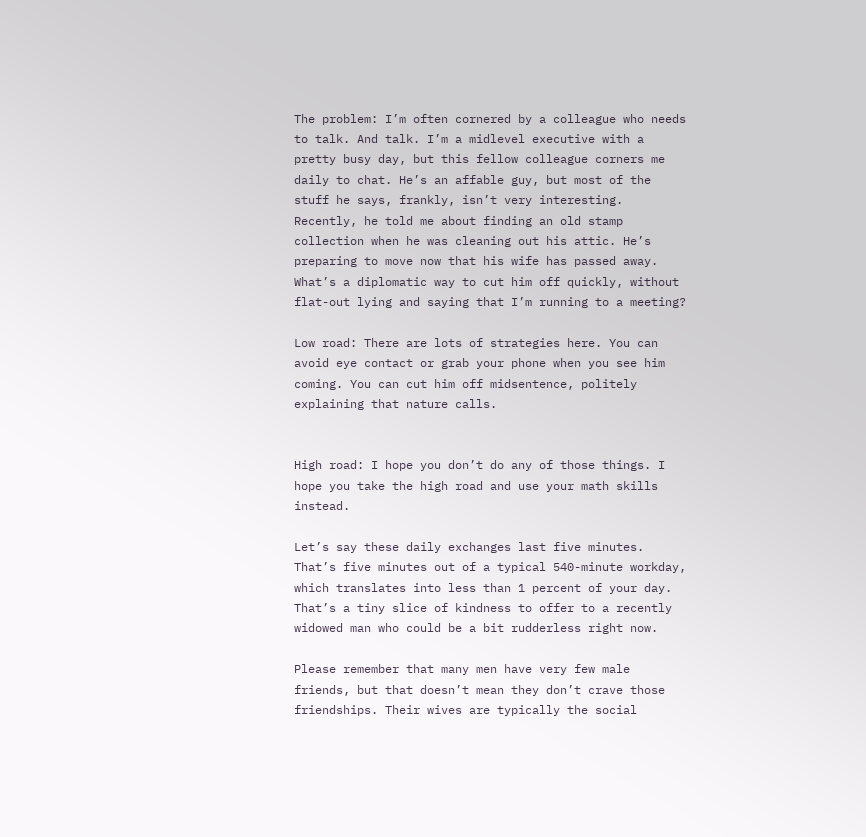The problem: I’m often cornered by a colleague who needs to talk. And talk. I’m a midlevel executive with a pretty busy day, but this fellow colleague corners me daily to chat. He’s an affable guy, but most of the stuff he says, frankly, isn’t very interesting. Recently, he told me about finding an old stamp collection when he was cleaning out his attic. He’s preparing to move now that his wife has passed away. What’s a diplomatic way to cut him off quickly, without flat-out lying and saying that I’m running to a meeting?

Low road: There are lots of strategies here. You can avoid eye contact or grab your phone when you see him coming. You can cut him off midsentence, politely explaining that nature calls.


High road: I hope you don’t do any of those things. I hope you take the high road and use your math skills instead.

Let’s say these daily exchanges last five minutes. That’s five minutes out of a typical 540-minute workday, which translates into less than 1 percent of your day. That’s a tiny slice of kindness to offer to a recently widowed man who could be a bit rudderless right now.

Please remember that many men have very few male friends, but that doesn’t mean they don’t crave those friendships. Their wives are typically the social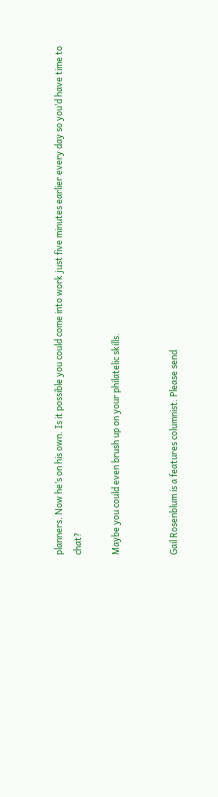planners. Now he’s on his own. Is it possible you could come into work just five minutes earlier every day so you’d have time to chat?

Maybe you could even brush up on your philatelic skills.


Gail Rosenblum is a features columnist. Please send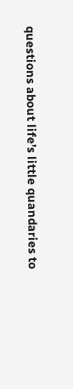questions about life’s little quandaries to